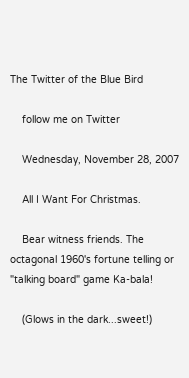The Twitter of the Blue Bird

    follow me on Twitter

    Wednesday, November 28, 2007

    All I Want For Christmas.

    Bear witness friends. The octagonal 1960's fortune telling or "talking board" game Ka-bala!

    (Glows in the dark...sweet!)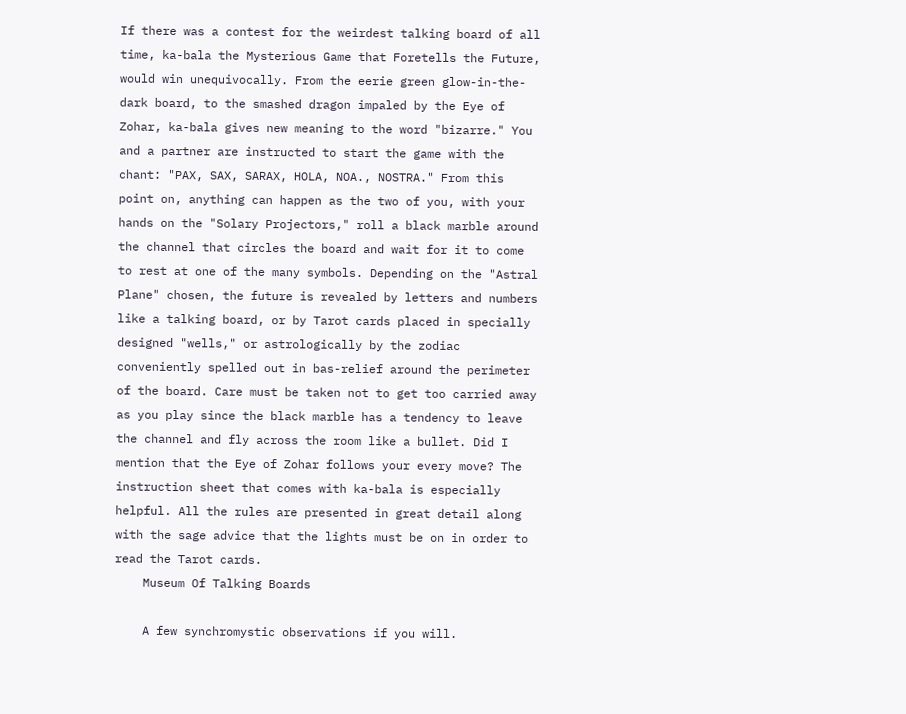If there was a contest for the weirdest talking board of all time, ka-bala the Mysterious Game that Foretells the Future, would win unequivocally. From the eerie green glow-in-the-dark board, to the smashed dragon impaled by the Eye of Zohar, ka-bala gives new meaning to the word "bizarre." You and a partner are instructed to start the game with the chant: "PAX, SAX, SARAX, HOLA, NOA., NOSTRA." From this point on, anything can happen as the two of you, with your hands on the "Solary Projectors," roll a black marble around the channel that circles the board and wait for it to come to rest at one of the many symbols. Depending on the "Astral Plane" chosen, the future is revealed by letters and numbers like a talking board, or by Tarot cards placed in specially designed "wells," or astrologically by the zodiac conveniently spelled out in bas-relief around the perimeter of the board. Care must be taken not to get too carried away as you play since the black marble has a tendency to leave the channel and fly across the room like a bullet. Did I mention that the Eye of Zohar follows your every move? The instruction sheet that comes with ka-bala is especially helpful. All the rules are presented in great detail along with the sage advice that the lights must be on in order to read the Tarot cards.
    Museum Of Talking Boards

    A few synchromystic observations if you will.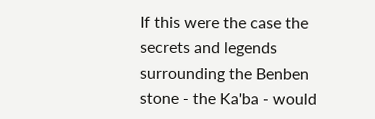If this were the case the secrets and legends surrounding the Benben stone - the Ka'ba - would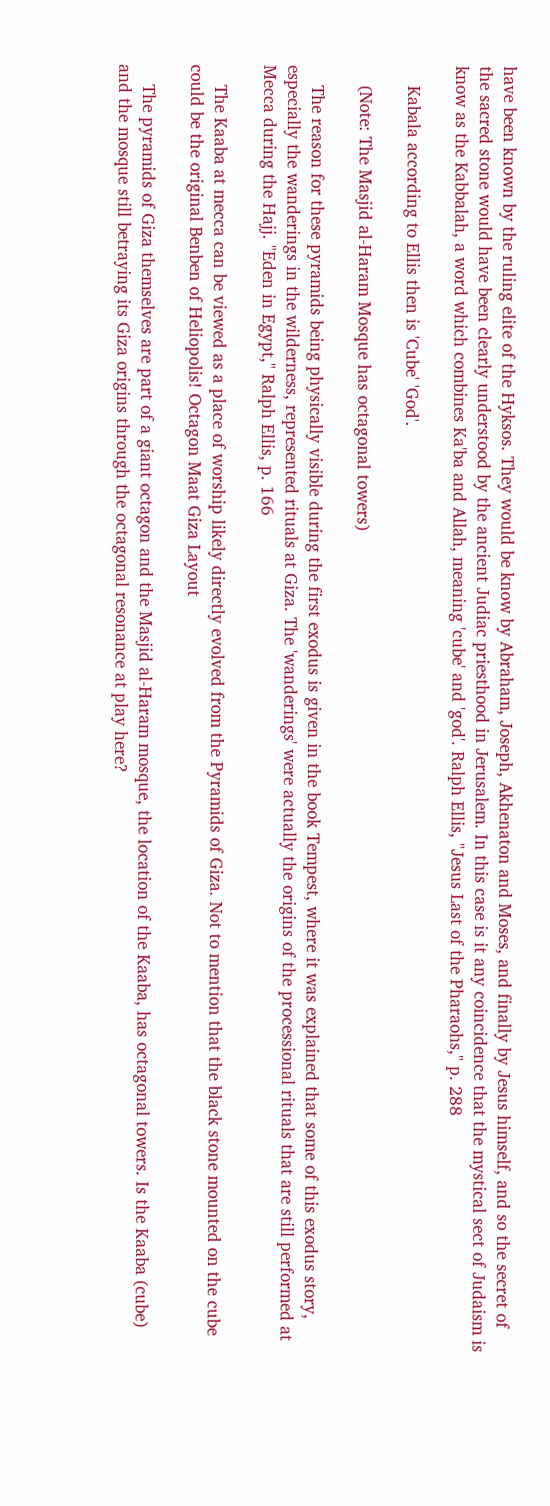have been known by the ruling elite of the Hyksos. They would be know by Abraham, Joseph, Akhenaton and Moses, and finally by Jesus himself, and so the secret of the sacred stone would have been clearly understood by the ancient Judiac priesthood in Jerusalem. In this case is it any coincidence that the mystical sect of Judaism is know as the Kabbalah, a word which combines Ka'ba and Allah, meaning 'cube' and 'god'. Ralph Ellis, "Jesus Last of the Pharaohs," p. 288

    Kabala according to Ellis then is 'Cube' 'God'.

    (Note: The Masjid al-Haram Mosque has octagonal towers)

    The reason for these pyramids being physically visible during the first exodus is given in the book Tempest, where it was explained that some of this exodus story, especially the wanderings in the wilderness, represented rituals at Giza. The 'wanderings' were actually the origins of the processional rituals that are still performed at Mecca during the Hajj. "Eden in Egypt," Ralph Ellis, p. 166

    The Kaaba at mecca can be viewed as a place of worship likely directly evolved from the Pyramids of Giza. Not to mention that the black stone mounted on the cube could be the original Benben of Heliopolis! Octagon Maat Giza Layout

    The pyramids of Giza themselves are part of a giant octagon and the Masjid al-Haram mosque, the location of the Kaaba, has octagonal towers. Is the Kaaba (cube) and the mosque still betraying its Giza origins through the octagonal resonance at play here?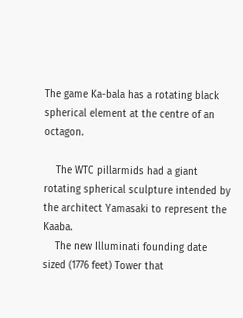The game Ka-bala has a rotating black spherical element at the centre of an octagon.

    The WTC pillarmids had a giant rotating spherical sculpture intended by the architect Yamasaki to represent the Kaaba.
    The new Illuminati founding date sized (1776 feet) Tower that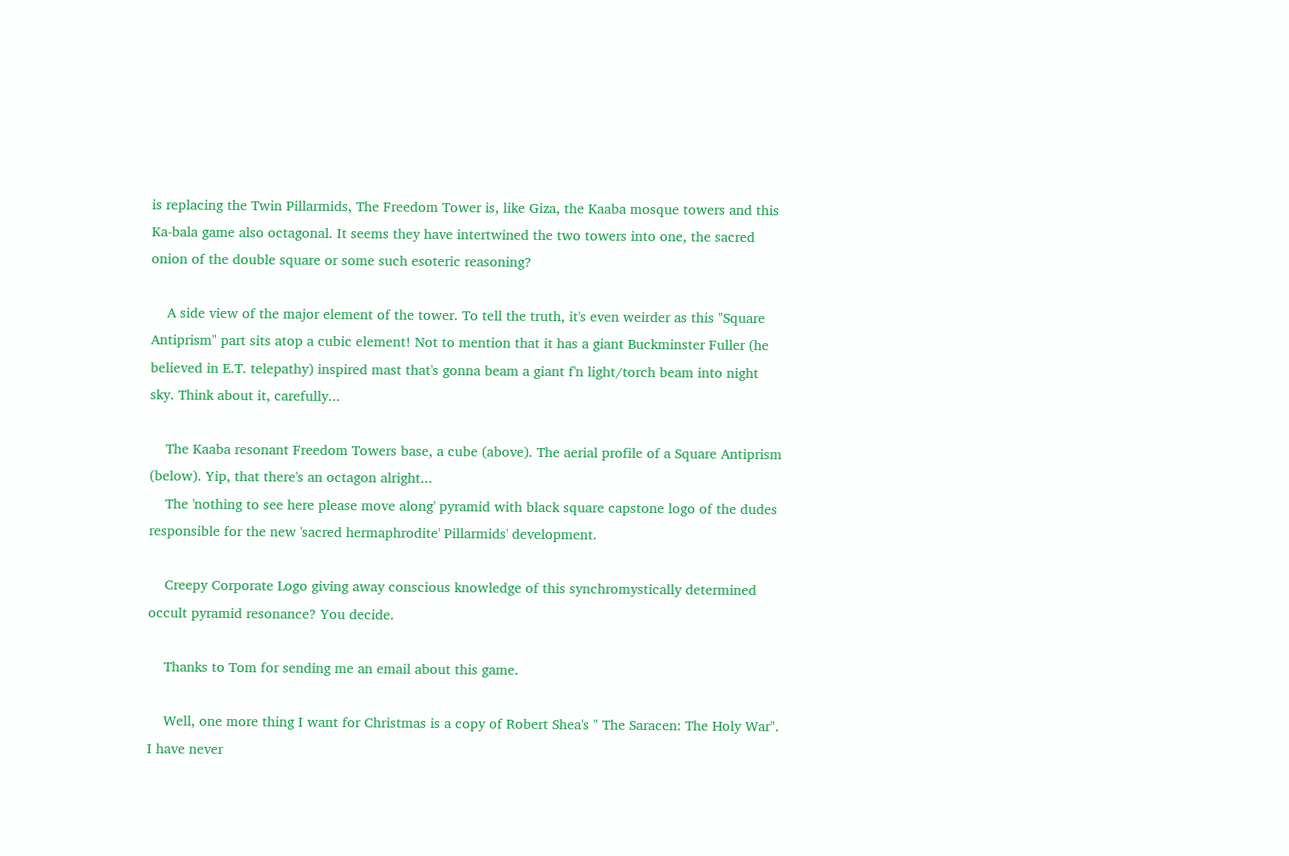is replacing the Twin Pillarmids, The Freedom Tower is, like Giza, the Kaaba mosque towers and this Ka-bala game also octagonal. It seems they have intertwined the two towers into one, the sacred onion of the double square or some such esoteric reasoning?

    A side view of the major element of the tower. To tell the truth, it's even weirder as this "Square Antiprism" part sits atop a cubic element! Not to mention that it has a giant Buckminster Fuller (he believed in E.T. telepathy) inspired mast that's gonna beam a giant f'n light/torch beam into night sky. Think about it, carefully...

    The Kaaba resonant Freedom Towers base, a cube (above). The aerial profile of a Square Antiprism (below). Yip, that there's an octagon alright...
    The 'nothing to see here please move along' pyramid with black square capstone logo of the dudes responsible for the new 'sacred hermaphrodite' Pillarmids' development.

    Creepy Corporate Logo giving away conscious knowledge of this synchromystically determined occult pyramid resonance? You decide.

    Thanks to Tom for sending me an email about this game.

    Well, one more thing I want for Christmas is a copy of Robert Shea's " The Saracen: The Holy War". I have never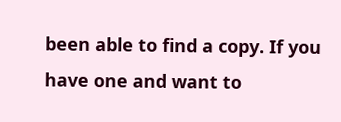been able to find a copy. If you have one and want to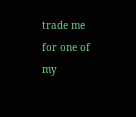trade me for one of my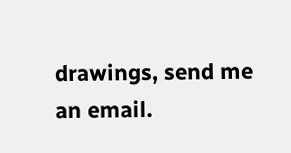drawings, send me an email.